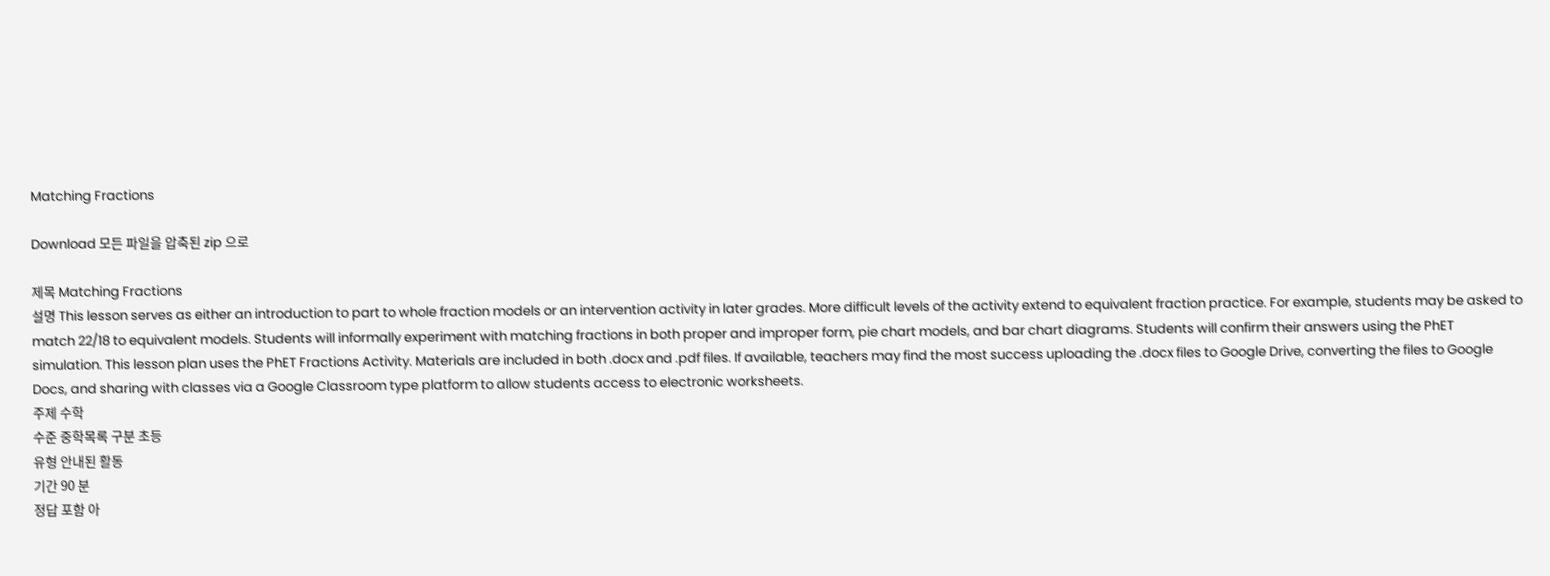Matching Fractions

Download 모든 파일을 압축된 zip 으로

제목 Matching Fractions
설명 This lesson serves as either an introduction to part to whole fraction models or an intervention activity in later grades. More difficult levels of the activity extend to equivalent fraction practice. For example, students may be asked to match 22/18 to equivalent models. Students will informally experiment with matching fractions in both proper and improper form, pie chart models, and bar chart diagrams. Students will confirm their answers using the PhET simulation. This lesson plan uses the PhET Fractions Activity. Materials are included in both .docx and .pdf files. If available, teachers may find the most success uploading the .docx files to Google Drive, converting the files to Google Docs, and sharing with classes via a Google Classroom type platform to allow students access to electronic worksheets.
주제 수학
수준 중학목록 구분 초등
유형 안내된 활동
기간 90 분
정답 포함 아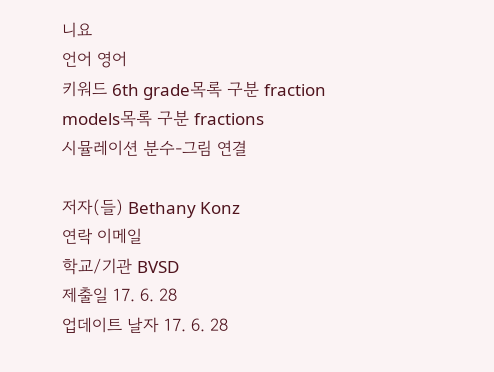니요
언어 영어
키워드 6th grade목록 구분 fraction models목록 구분 fractions
시뮬레이션 분수-그림 연결

저자(들) Bethany Konz
연락 이메일
학교/기관 BVSD
제출일 17. 6. 28
업데이트 날자 17. 6. 28